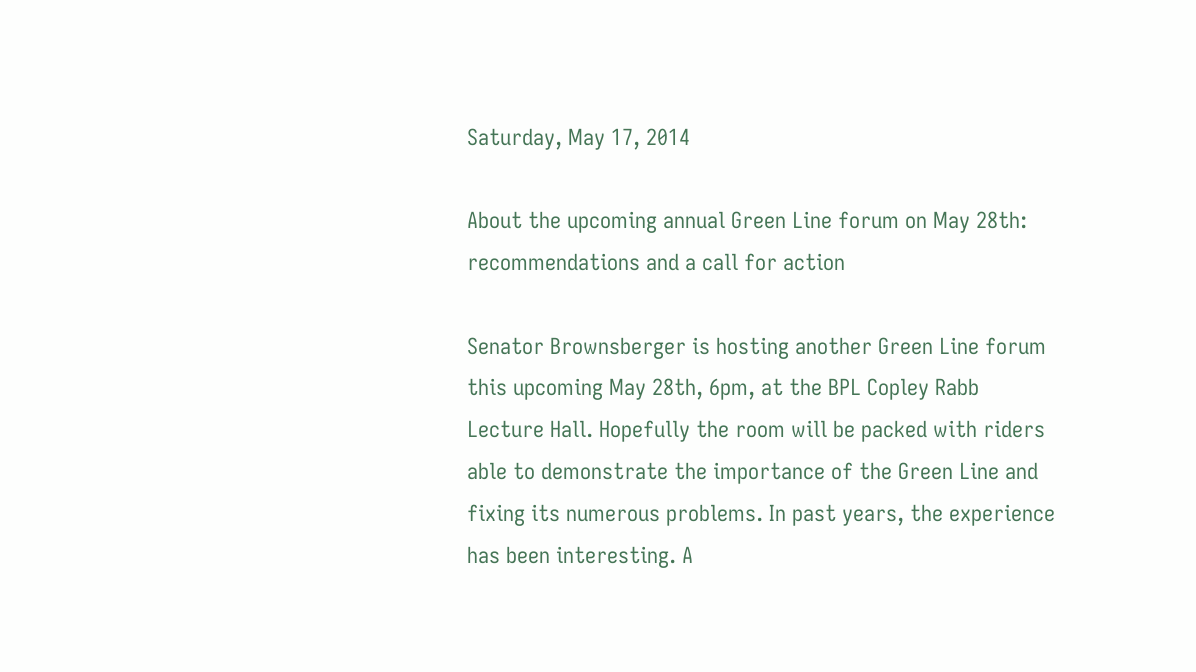Saturday, May 17, 2014

About the upcoming annual Green Line forum on May 28th: recommendations and a call for action

Senator Brownsberger is hosting another Green Line forum this upcoming May 28th, 6pm, at the BPL Copley Rabb Lecture Hall. Hopefully the room will be packed with riders able to demonstrate the importance of the Green Line and fixing its numerous problems. In past years, the experience has been interesting. A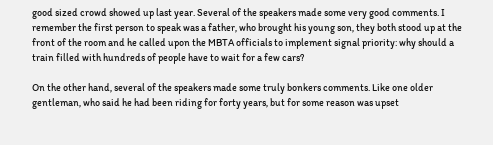good sized crowd showed up last year. Several of the speakers made some very good comments. I remember the first person to speak was a father, who brought his young son, they both stood up at the front of the room and he called upon the MBTA officials to implement signal priority: why should a train filled with hundreds of people have to wait for a few cars?

On the other hand, several of the speakers made some truly bonkers comments. Like one older gentleman, who said he had been riding for forty years, but for some reason was upset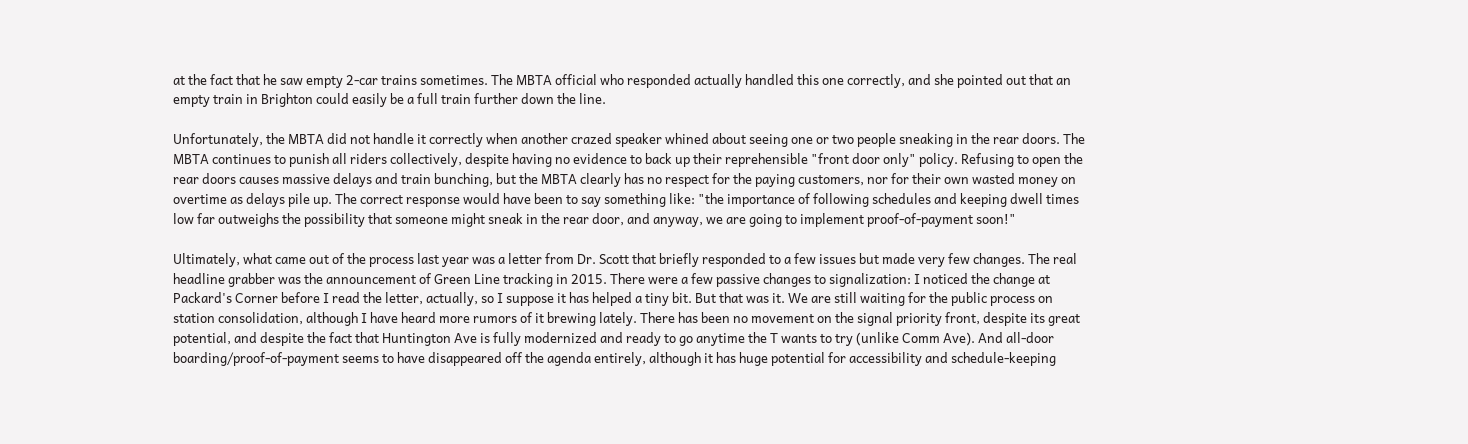at the fact that he saw empty 2-car trains sometimes. The MBTA official who responded actually handled this one correctly, and she pointed out that an empty train in Brighton could easily be a full train further down the line.

Unfortunately, the MBTA did not handle it correctly when another crazed speaker whined about seeing one or two people sneaking in the rear doors. The MBTA continues to punish all riders collectively, despite having no evidence to back up their reprehensible "front door only" policy. Refusing to open the rear doors causes massive delays and train bunching, but the MBTA clearly has no respect for the paying customers, nor for their own wasted money on overtime as delays pile up. The correct response would have been to say something like: "the importance of following schedules and keeping dwell times low far outweighs the possibility that someone might sneak in the rear door, and anyway, we are going to implement proof-of-payment soon!"

Ultimately, what came out of the process last year was a letter from Dr. Scott that briefly responded to a few issues but made very few changes. The real headline grabber was the announcement of Green Line tracking in 2015. There were a few passive changes to signalization: I noticed the change at Packard's Corner before I read the letter, actually, so I suppose it has helped a tiny bit. But that was it. We are still waiting for the public process on station consolidation, although I have heard more rumors of it brewing lately. There has been no movement on the signal priority front, despite its great potential, and despite the fact that Huntington Ave is fully modernized and ready to go anytime the T wants to try (unlike Comm Ave). And all-door boarding/proof-of-payment seems to have disappeared off the agenda entirely, although it has huge potential for accessibility and schedule-keeping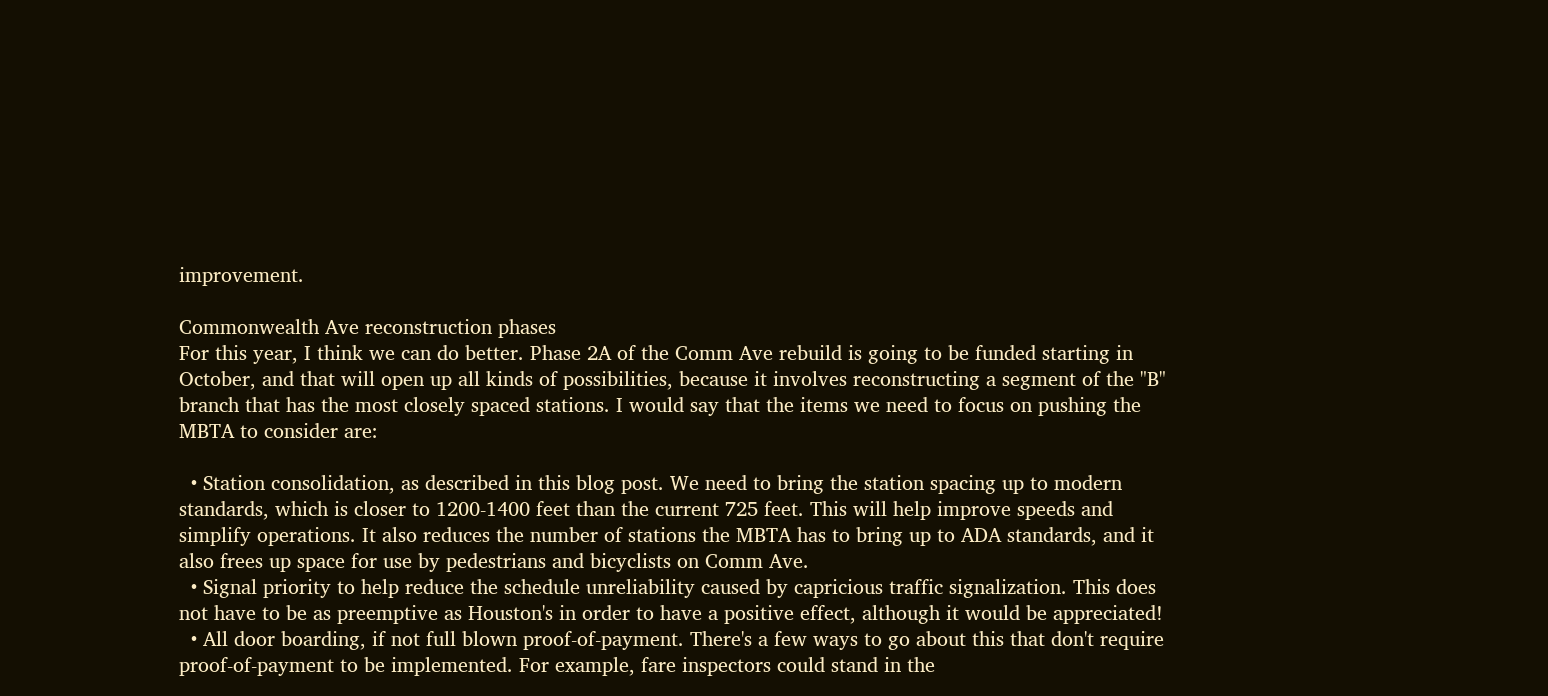improvement.

Commonwealth Ave reconstruction phases
For this year, I think we can do better. Phase 2A of the Comm Ave rebuild is going to be funded starting in October, and that will open up all kinds of possibilities, because it involves reconstructing a segment of the "B" branch that has the most closely spaced stations. I would say that the items we need to focus on pushing the MBTA to consider are:

  • Station consolidation, as described in this blog post. We need to bring the station spacing up to modern standards, which is closer to 1200-1400 feet than the current 725 feet. This will help improve speeds and simplify operations. It also reduces the number of stations the MBTA has to bring up to ADA standards, and it also frees up space for use by pedestrians and bicyclists on Comm Ave.
  • Signal priority to help reduce the schedule unreliability caused by capricious traffic signalization. This does not have to be as preemptive as Houston's in order to have a positive effect, although it would be appreciated!
  • All door boarding, if not full blown proof-of-payment. There's a few ways to go about this that don't require proof-of-payment to be implemented. For example, fare inspectors could stand in the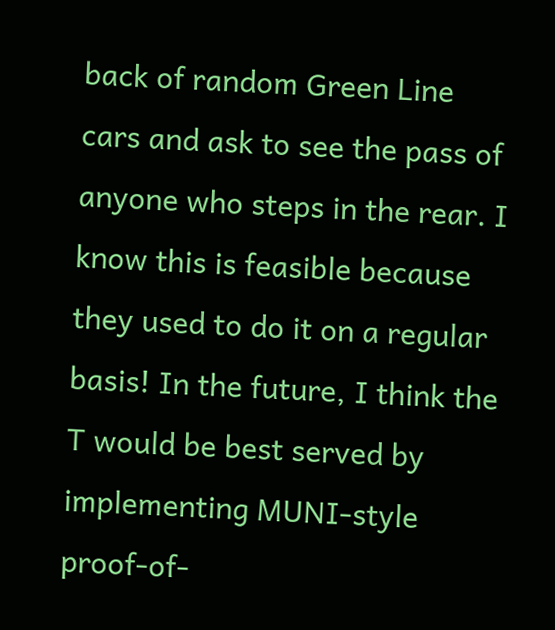back of random Green Line cars and ask to see the pass of anyone who steps in the rear. I know this is feasible because they used to do it on a regular basis! In the future, I think the T would be best served by implementing MUNI-style proof-of-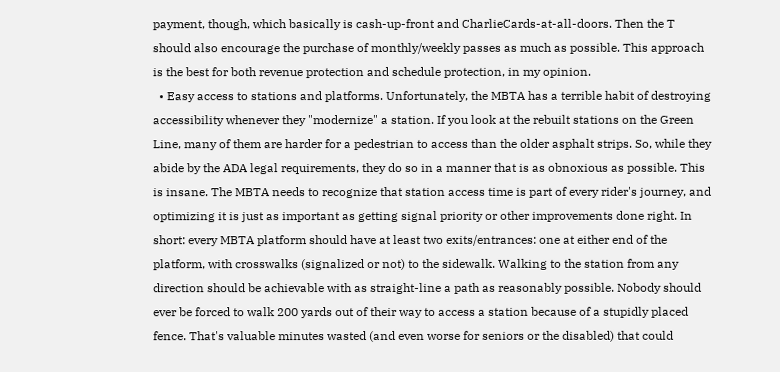payment, though, which basically is cash-up-front and CharlieCards-at-all-doors. Then the T should also encourage the purchase of monthly/weekly passes as much as possible. This approach is the best for both revenue protection and schedule protection, in my opinion.
  • Easy access to stations and platforms. Unfortunately, the MBTA has a terrible habit of destroying accessibility whenever they "modernize" a station. If you look at the rebuilt stations on the Green Line, many of them are harder for a pedestrian to access than the older asphalt strips. So, while they abide by the ADA legal requirements, they do so in a manner that is as obnoxious as possible. This is insane. The MBTA needs to recognize that station access time is part of every rider's journey, and optimizing it is just as important as getting signal priority or other improvements done right. In short: every MBTA platform should have at least two exits/entrances: one at either end of the platform, with crosswalks (signalized or not) to the sidewalk. Walking to the station from any direction should be achievable with as straight-line a path as reasonably possible. Nobody should ever be forced to walk 200 yards out of their way to access a station because of a stupidly placed fence. That's valuable minutes wasted (and even worse for seniors or the disabled) that could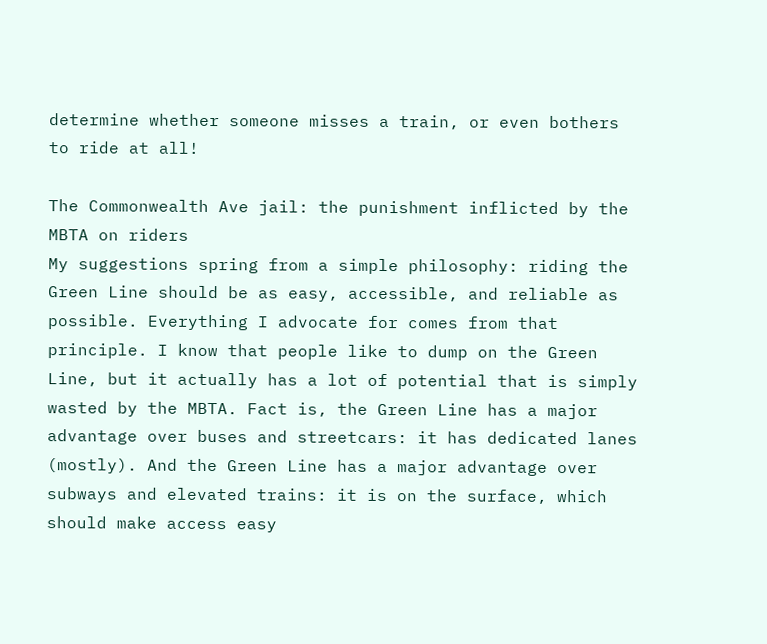determine whether someone misses a train, or even bothers to ride at all!

The Commonwealth Ave jail: the punishment inflicted by the MBTA on riders
My suggestions spring from a simple philosophy: riding the Green Line should be as easy, accessible, and reliable as possible. Everything I advocate for comes from that principle. I know that people like to dump on the Green Line, but it actually has a lot of potential that is simply wasted by the MBTA. Fact is, the Green Line has a major advantage over buses and streetcars: it has dedicated lanes (mostly). And the Green Line has a major advantage over subways and elevated trains: it is on the surface, which should make access easy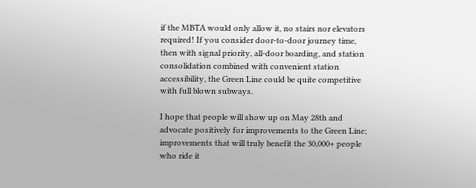if the MBTA would only allow it, no stairs nor elevators required! If you consider door-to-door journey time, then with signal priority, all-door boarding, and station consolidation combined with convenient station accessibility, the Green Line could be quite competitive with full blown subways.

I hope that people will show up on May 28th and advocate positively for improvements to the Green Line; improvements that will truly benefit the 30,000+ people who ride it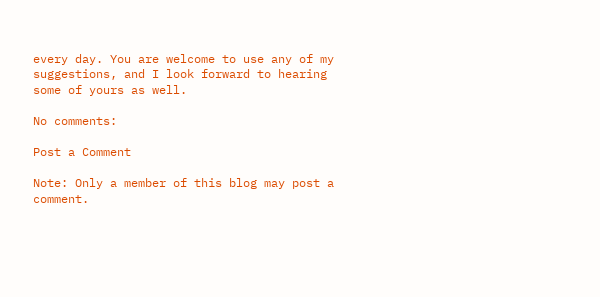every day. You are welcome to use any of my suggestions, and I look forward to hearing some of yours as well.

No comments:

Post a Comment

Note: Only a member of this blog may post a comment.